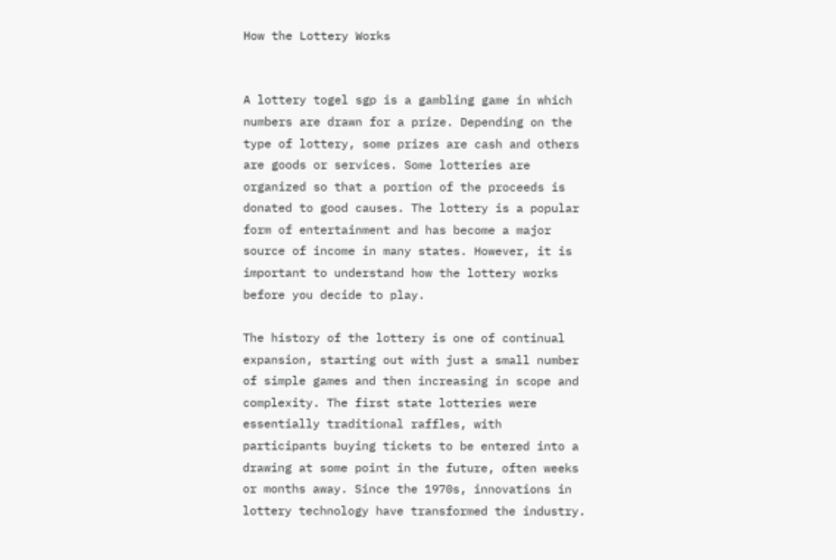How the Lottery Works


A lottery togel sgp is a gambling game in which numbers are drawn for a prize. Depending on the type of lottery, some prizes are cash and others are goods or services. Some lotteries are organized so that a portion of the proceeds is donated to good causes. The lottery is a popular form of entertainment and has become a major source of income in many states. However, it is important to understand how the lottery works before you decide to play.

The history of the lottery is one of continual expansion, starting out with just a small number of simple games and then increasing in scope and complexity. The first state lotteries were essentially traditional raffles, with participants buying tickets to be entered into a drawing at some point in the future, often weeks or months away. Since the 1970s, innovations in lottery technology have transformed the industry.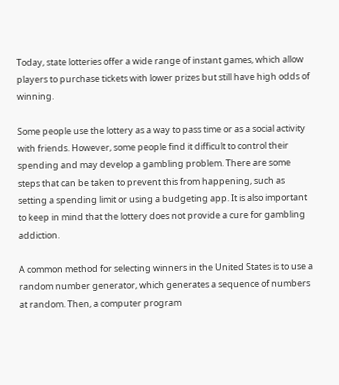Today, state lotteries offer a wide range of instant games, which allow players to purchase tickets with lower prizes but still have high odds of winning.

Some people use the lottery as a way to pass time or as a social activity with friends. However, some people find it difficult to control their spending and may develop a gambling problem. There are some steps that can be taken to prevent this from happening, such as setting a spending limit or using a budgeting app. It is also important to keep in mind that the lottery does not provide a cure for gambling addiction.

A common method for selecting winners in the United States is to use a random number generator, which generates a sequence of numbers at random. Then, a computer program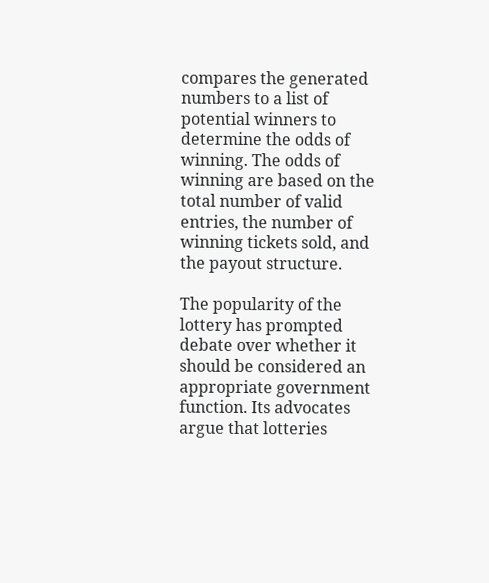compares the generated numbers to a list of potential winners to determine the odds of winning. The odds of winning are based on the total number of valid entries, the number of winning tickets sold, and the payout structure.

The popularity of the lottery has prompted debate over whether it should be considered an appropriate government function. Its advocates argue that lotteries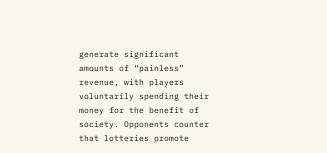generate significant amounts of “painless” revenue, with players voluntarily spending their money for the benefit of society. Opponents counter that lotteries promote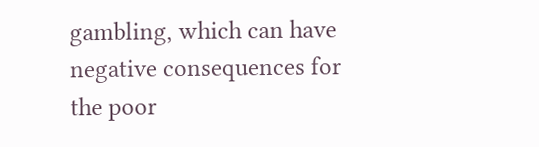gambling, which can have negative consequences for the poor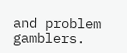and problem gamblers.